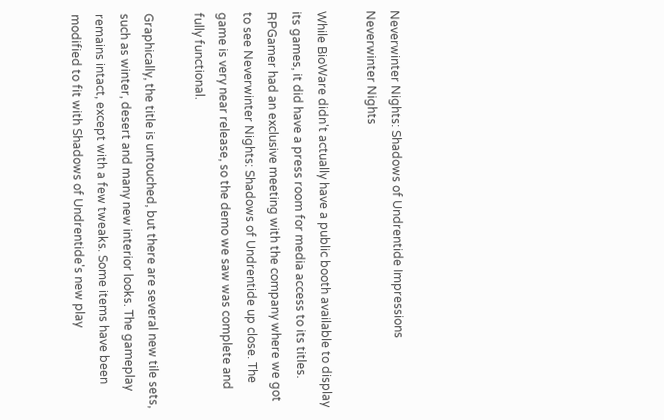Neverwinter Nights: Shadows of Undrentide Impressions
Neverwinter Nights

While BioWare didn't actually have a public booth available to display its games, it did have a press room for media access to its titles. RPGamer had an exclusive meeting with the company where we got to see Neverwinter Nights: Shadows of Undrentide up close. The game is very near release, so the demo we saw was complete and fully functional.

Graphically, the title is untouched, but there are several new tile sets, such as winter, desert and many new interior looks. The gameplay remains intact, except with a few tweaks. Some items have been modified to fit with Shadows of Undrentide's new play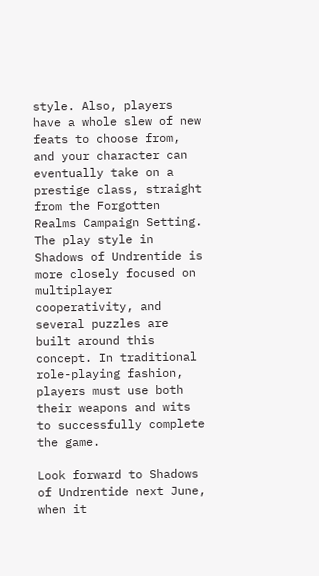style. Also, players have a whole slew of new feats to choose from, and your character can eventually take on a prestige class, straight from the Forgotten Realms Campaign Setting. The play style in Shadows of Undrentide is more closely focused on multiplayer cooperativity, and several puzzles are built around this concept. In traditional role-playing fashion, players must use both their weapons and wits to successfully complete the game.

Look forward to Shadows of Undrentide next June, when it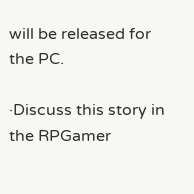will be released for the PC.

·Discuss this story in the RPGamer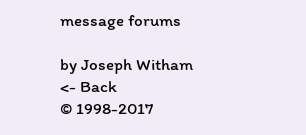message forums

by Joseph Witham
<- Back
© 1998-2017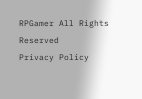RPGamer All Rights Reserved
Privacy Policy